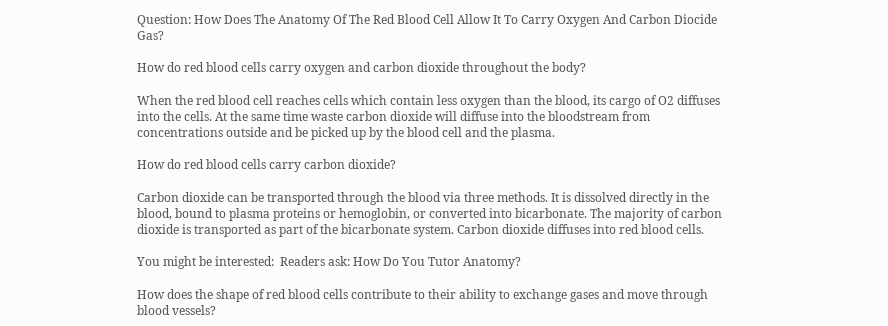Question: How Does The Anatomy Of The Red Blood Cell Allow It To Carry Oxygen And Carbon Diocide Gas?

How do red blood cells carry oxygen and carbon dioxide throughout the body?

When the red blood cell reaches cells which contain less oxygen than the blood, its cargo of O2 diffuses into the cells. At the same time waste carbon dioxide will diffuse into the bloodstream from concentrations outside and be picked up by the blood cell and the plasma.

How do red blood cells carry carbon dioxide?

Carbon dioxide can be transported through the blood via three methods. It is dissolved directly in the blood, bound to plasma proteins or hemoglobin, or converted into bicarbonate. The majority of carbon dioxide is transported as part of the bicarbonate system. Carbon dioxide diffuses into red blood cells.

You might be interested:  Readers ask: How Do You Tutor Anatomy?

How does the shape of red blood cells contribute to their ability to exchange gases and move through blood vessels?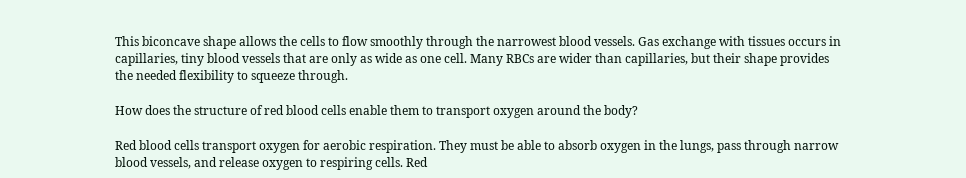This biconcave shape allows the cells to flow smoothly through the narrowest blood vessels. Gas exchange with tissues occurs in capillaries, tiny blood vessels that are only as wide as one cell. Many RBCs are wider than capillaries, but their shape provides the needed flexibility to squeeze through.

How does the structure of red blood cells enable them to transport oxygen around the body?

Red blood cells transport oxygen for aerobic respiration. They must be able to absorb oxygen in the lungs, pass through narrow blood vessels, and release oxygen to respiring cells. Red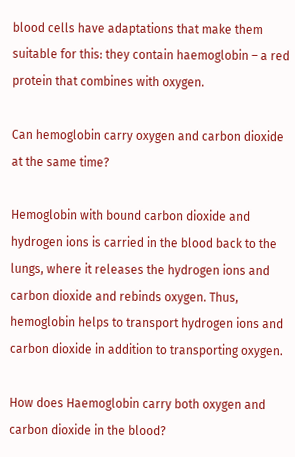blood cells have adaptations that make them suitable for this: they contain haemoglobin – a red protein that combines with oxygen.

Can hemoglobin carry oxygen and carbon dioxide at the same time?

Hemoglobin with bound carbon dioxide and hydrogen ions is carried in the blood back to the lungs, where it releases the hydrogen ions and carbon dioxide and rebinds oxygen. Thus, hemoglobin helps to transport hydrogen ions and carbon dioxide in addition to transporting oxygen.

How does Haemoglobin carry both oxygen and carbon dioxide in the blood?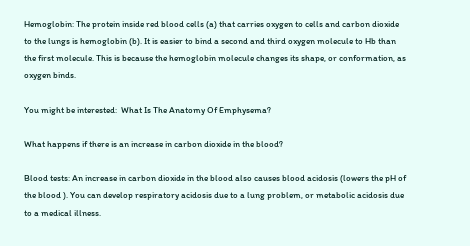Hemoglobin: The protein inside red blood cells (a) that carries oxygen to cells and carbon dioxide to the lungs is hemoglobin (b). It is easier to bind a second and third oxygen molecule to Hb than the first molecule. This is because the hemoglobin molecule changes its shape, or conformation, as oxygen binds.

You might be interested:  What Is The Anatomy Of Emphysema?

What happens if there is an increase in carbon dioxide in the blood?

Blood tests: An increase in carbon dioxide in the blood also causes blood acidosis (lowers the pH of the blood ). You can develop respiratory acidosis due to a lung problem, or metabolic acidosis due to a medical illness.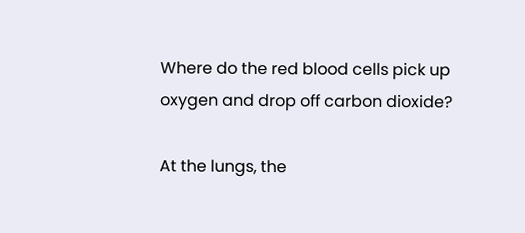Where do the red blood cells pick up oxygen and drop off carbon dioxide?

At the lungs, the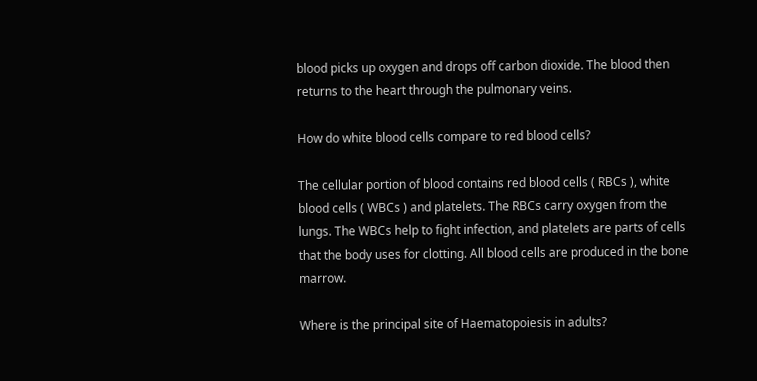blood picks up oxygen and drops off carbon dioxide. The blood then returns to the heart through the pulmonary veins.

How do white blood cells compare to red blood cells?

The cellular portion of blood contains red blood cells ( RBCs ), white blood cells ( WBCs ) and platelets. The RBCs carry oxygen from the lungs. The WBCs help to fight infection, and platelets are parts of cells that the body uses for clotting. All blood cells are produced in the bone marrow.

Where is the principal site of Haematopoiesis in adults?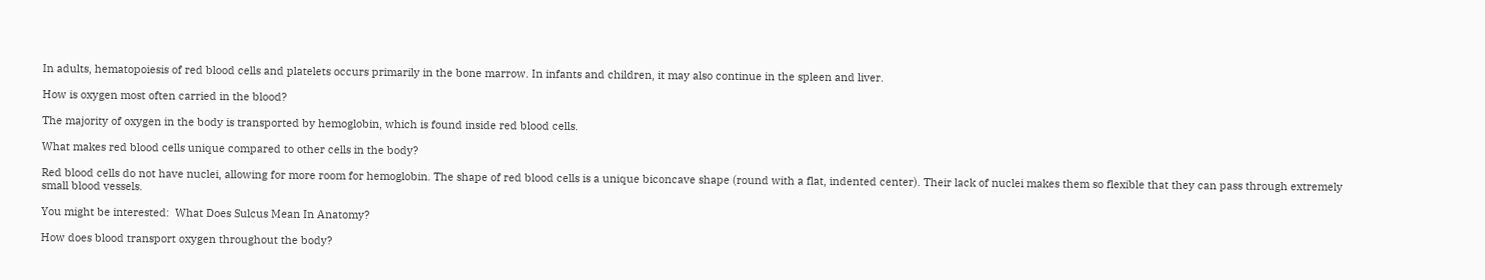In adults, hematopoiesis of red blood cells and platelets occurs primarily in the bone marrow. In infants and children, it may also continue in the spleen and liver.

How is oxygen most often carried in the blood?

The majority of oxygen in the body is transported by hemoglobin, which is found inside red blood cells.

What makes red blood cells unique compared to other cells in the body?

Red blood cells do not have nuclei, allowing for more room for hemoglobin. The shape of red blood cells is a unique biconcave shape (round with a flat, indented center). Their lack of nuclei makes them so flexible that they can pass through extremely small blood vessels.

You might be interested:  What Does Sulcus Mean In Anatomy?

How does blood transport oxygen throughout the body?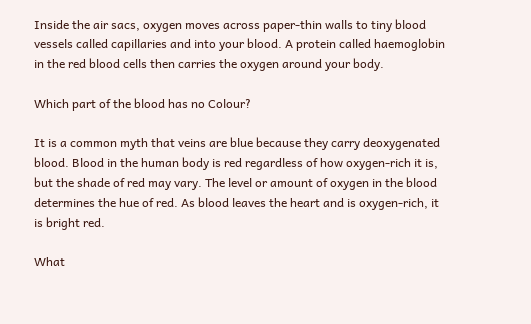Inside the air sacs, oxygen moves across paper-thin walls to tiny blood vessels called capillaries and into your blood. A protein called haemoglobin in the red blood cells then carries the oxygen around your body.

Which part of the blood has no Colour?

It is a common myth that veins are blue because they carry deoxygenated blood. Blood in the human body is red regardless of how oxygen-rich it is, but the shade of red may vary. The level or amount of oxygen in the blood determines the hue of red. As blood leaves the heart and is oxygen-rich, it is bright red.

What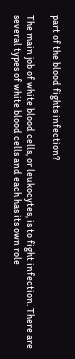part of the blood fights infection?

The main job of white blood cells, or leukocytes, is to fight infection. There are several types of white blood cells and each has its own role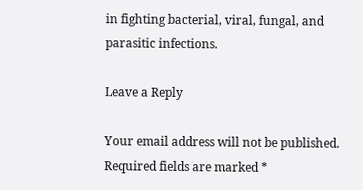in fighting bacterial, viral, fungal, and parasitic infections.

Leave a Reply

Your email address will not be published. Required fields are marked *